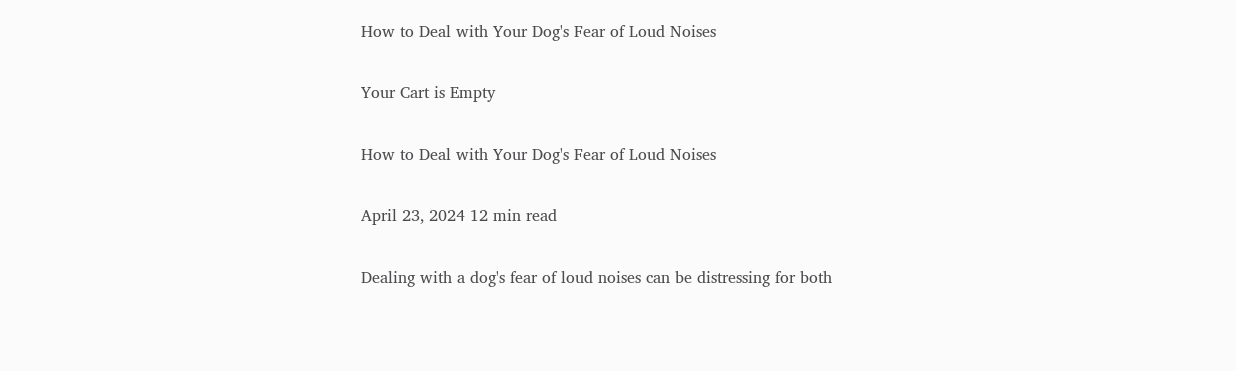How to Deal with Your Dog's Fear of Loud Noises

Your Cart is Empty

How to Deal with Your Dog's Fear of Loud Noises

April 23, 2024 12 min read

Dealing with a dog's fear of loud noises can be distressing for both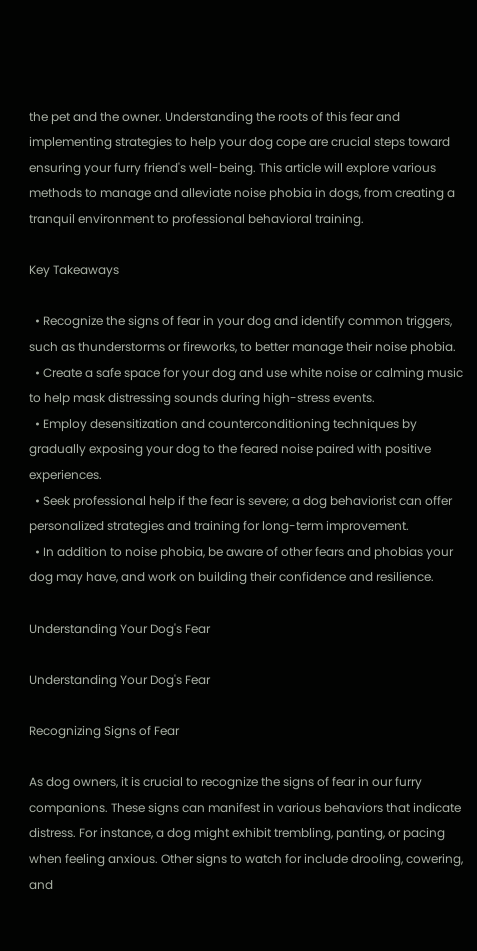the pet and the owner. Understanding the roots of this fear and implementing strategies to help your dog cope are crucial steps toward ensuring your furry friend's well-being. This article will explore various methods to manage and alleviate noise phobia in dogs, from creating a tranquil environment to professional behavioral training.

Key Takeaways

  • Recognize the signs of fear in your dog and identify common triggers, such as thunderstorms or fireworks, to better manage their noise phobia.
  • Create a safe space for your dog and use white noise or calming music to help mask distressing sounds during high-stress events.
  • Employ desensitization and counterconditioning techniques by gradually exposing your dog to the feared noise paired with positive experiences.
  • Seek professional help if the fear is severe; a dog behaviorist can offer personalized strategies and training for long-term improvement.
  • In addition to noise phobia, be aware of other fears and phobias your dog may have, and work on building their confidence and resilience.

Understanding Your Dog's Fear

Understanding Your Dog's Fear

Recognizing Signs of Fear

As dog owners, it is crucial to recognize the signs of fear in our furry companions. These signs can manifest in various behaviors that indicate distress. For instance, a dog might exhibit trembling, panting, or pacing when feeling anxious. Other signs to watch for include drooling, cowering, and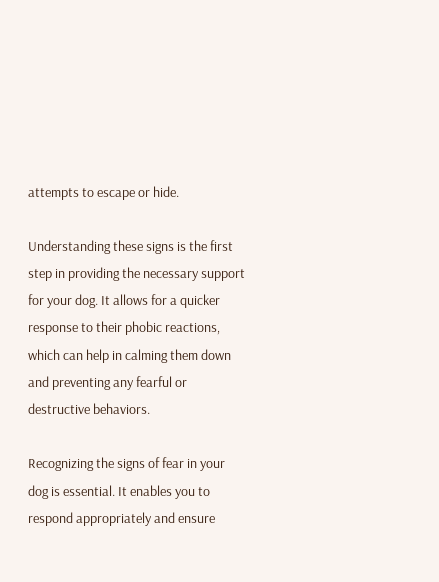attempts to escape or hide.

Understanding these signs is the first step in providing the necessary support for your dog. It allows for a quicker response to their phobic reactions, which can help in calming them down and preventing any fearful or destructive behaviors.

Recognizing the signs of fear in your dog is essential. It enables you to respond appropriately and ensure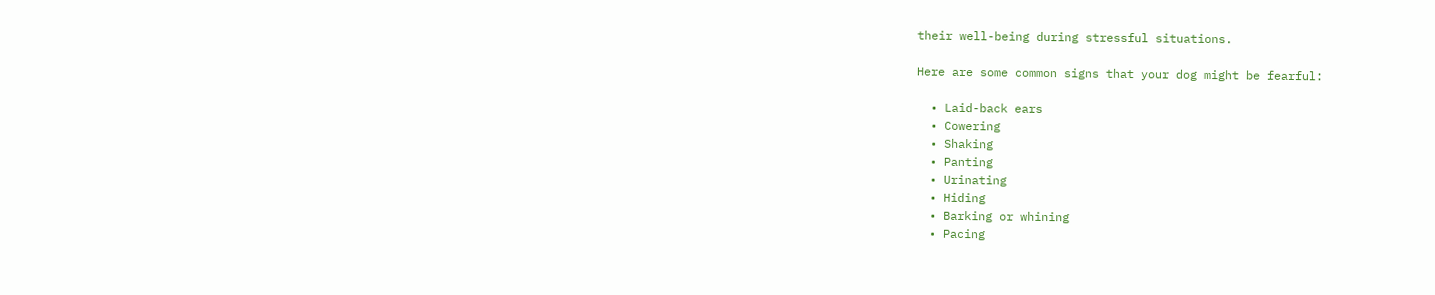their well-being during stressful situations.

Here are some common signs that your dog might be fearful:

  • Laid-back ears
  • Cowering
  • Shaking
  • Panting
  • Urinating
  • Hiding
  • Barking or whining
  • Pacing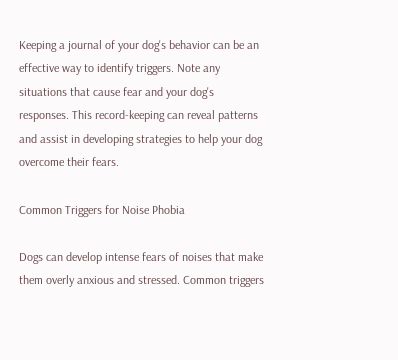Keeping a journal of your dog's behavior can be an effective way to identify triggers. Note any situations that cause fear and your dog's responses. This record-keeping can reveal patterns and assist in developing strategies to help your dog overcome their fears.

Common Triggers for Noise Phobia

Dogs can develop intense fears of noises that make them overly anxious and stressed. Common triggers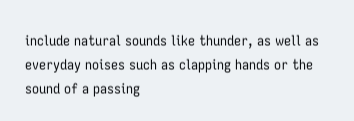include natural sounds like thunder, as well as everyday noises such as clapping hands or the sound of a passing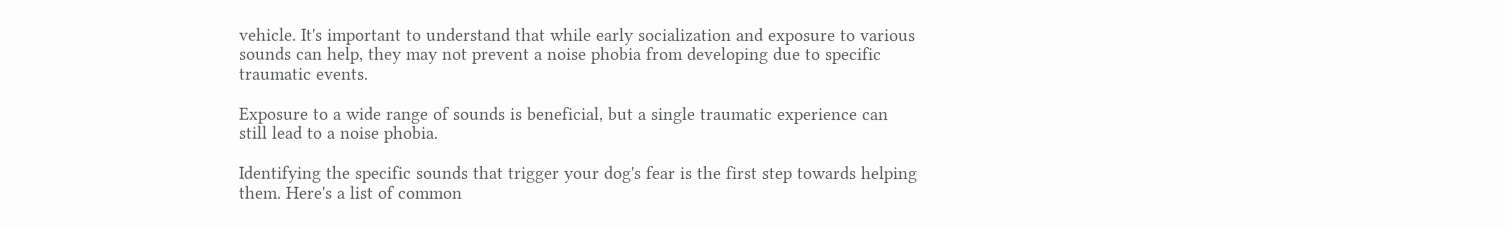vehicle. It's important to understand that while early socialization and exposure to various sounds can help, they may not prevent a noise phobia from developing due to specific traumatic events.

Exposure to a wide range of sounds is beneficial, but a single traumatic experience can still lead to a noise phobia.

Identifying the specific sounds that trigger your dog's fear is the first step towards helping them. Here's a list of common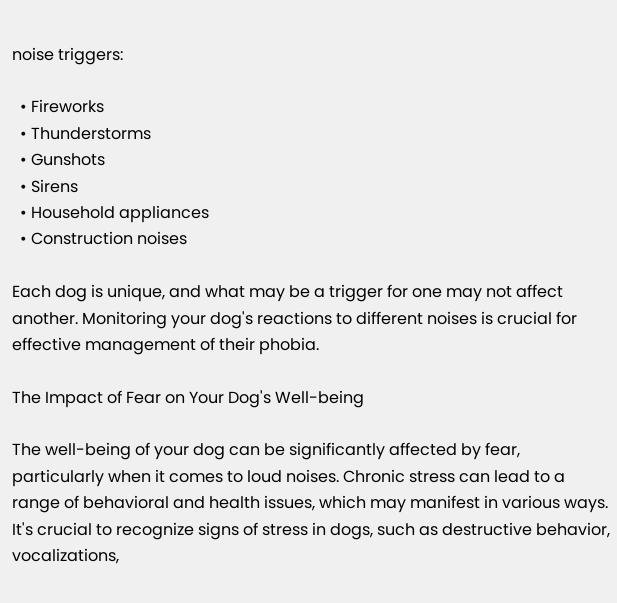noise triggers:

  • Fireworks
  • Thunderstorms
  • Gunshots
  • Sirens
  • Household appliances
  • Construction noises

Each dog is unique, and what may be a trigger for one may not affect another. Monitoring your dog's reactions to different noises is crucial for effective management of their phobia.

The Impact of Fear on Your Dog's Well-being

The well-being of your dog can be significantly affected by fear, particularly when it comes to loud noises. Chronic stress can lead to a range of behavioral and health issues, which may manifest in various ways. It's crucial to recognize signs of stress in dogs, such as destructive behavior, vocalizations,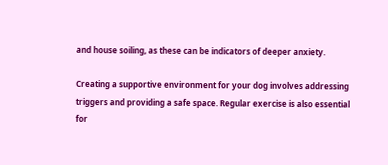and house soiling, as these can be indicators of deeper anxiety.

Creating a supportive environment for your dog involves addressing triggers and providing a safe space. Regular exercise is also essential for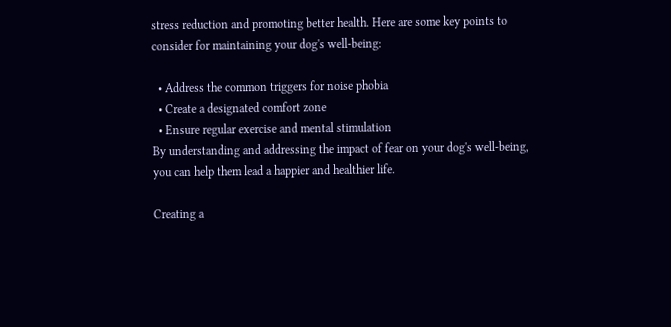stress reduction and promoting better health. Here are some key points to consider for maintaining your dog's well-being:

  • Address the common triggers for noise phobia
  • Create a designated comfort zone
  • Ensure regular exercise and mental stimulation
By understanding and addressing the impact of fear on your dog's well-being, you can help them lead a happier and healthier life.

Creating a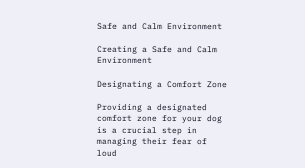Safe and Calm Environment

Creating a Safe and Calm Environment

Designating a Comfort Zone

Providing a designated comfort zone for your dog is a crucial step in managing their fear of loud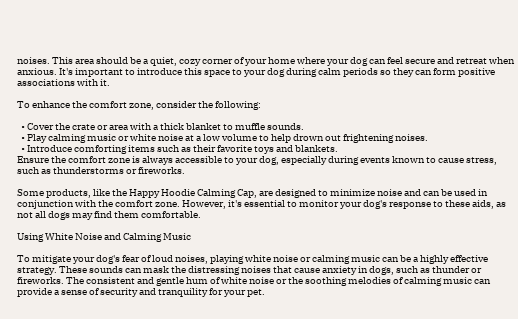noises. This area should be a quiet, cozy corner of your home where your dog can feel secure and retreat when anxious. It's important to introduce this space to your dog during calm periods so they can form positive associations with it.

To enhance the comfort zone, consider the following:

  • Cover the crate or area with a thick blanket to muffle sounds.
  • Play calming music or white noise at a low volume to help drown out frightening noises.
  • Introduce comforting items such as their favorite toys and blankets.
Ensure the comfort zone is always accessible to your dog, especially during events known to cause stress, such as thunderstorms or fireworks.

Some products, like the Happy Hoodie Calming Cap, are designed to minimize noise and can be used in conjunction with the comfort zone. However, it's essential to monitor your dog's response to these aids, as not all dogs may find them comfortable.

Using White Noise and Calming Music

To mitigate your dog's fear of loud noises, playing white noise or calming music can be a highly effective strategy. These sounds can mask the distressing noises that cause anxiety in dogs, such as thunder or fireworks. The consistent and gentle hum of white noise or the soothing melodies of calming music can provide a sense of security and tranquility for your pet.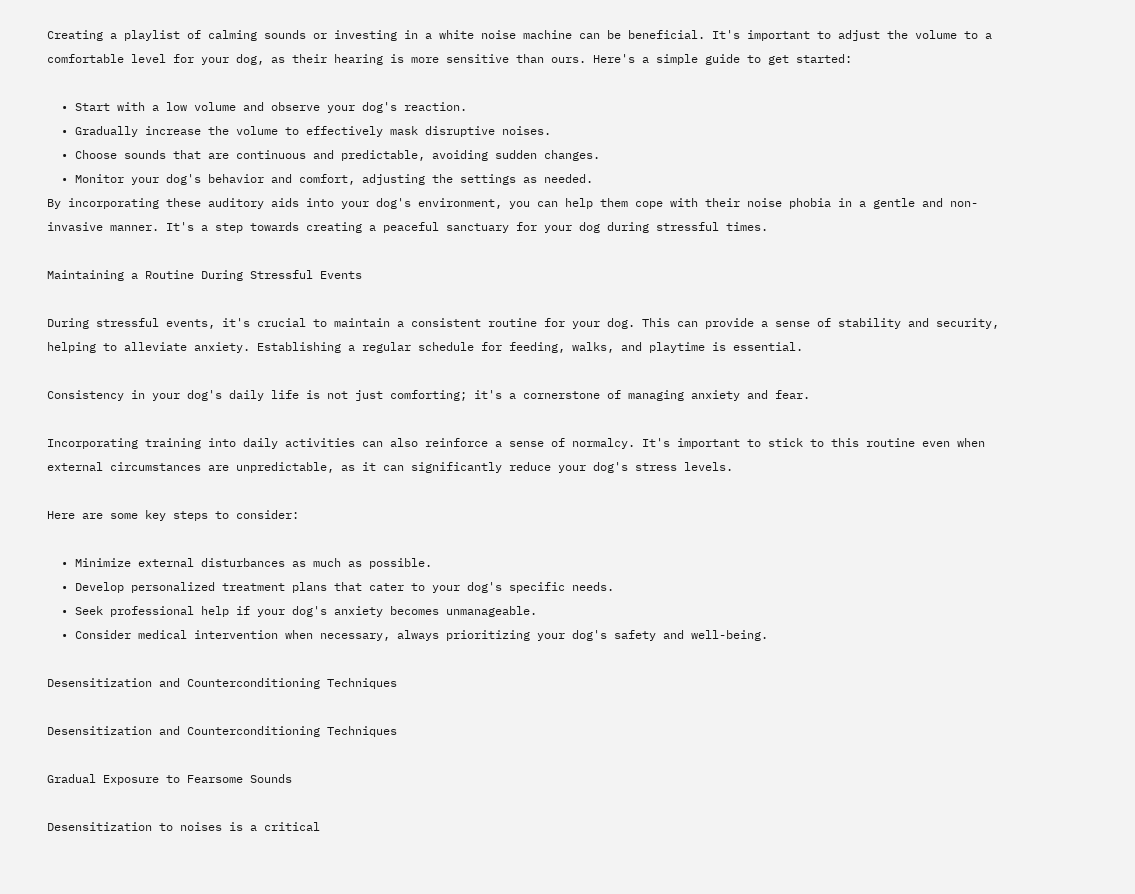Creating a playlist of calming sounds or investing in a white noise machine can be beneficial. It's important to adjust the volume to a comfortable level for your dog, as their hearing is more sensitive than ours. Here's a simple guide to get started:

  • Start with a low volume and observe your dog's reaction.
  • Gradually increase the volume to effectively mask disruptive noises.
  • Choose sounds that are continuous and predictable, avoiding sudden changes.
  • Monitor your dog's behavior and comfort, adjusting the settings as needed.
By incorporating these auditory aids into your dog's environment, you can help them cope with their noise phobia in a gentle and non-invasive manner. It's a step towards creating a peaceful sanctuary for your dog during stressful times.

Maintaining a Routine During Stressful Events

During stressful events, it's crucial to maintain a consistent routine for your dog. This can provide a sense of stability and security, helping to alleviate anxiety. Establishing a regular schedule for feeding, walks, and playtime is essential.

Consistency in your dog's daily life is not just comforting; it's a cornerstone of managing anxiety and fear.

Incorporating training into daily activities can also reinforce a sense of normalcy. It's important to stick to this routine even when external circumstances are unpredictable, as it can significantly reduce your dog's stress levels.

Here are some key steps to consider:

  • Minimize external disturbances as much as possible.
  • Develop personalized treatment plans that cater to your dog's specific needs.
  • Seek professional help if your dog's anxiety becomes unmanageable.
  • Consider medical intervention when necessary, always prioritizing your dog's safety and well-being.

Desensitization and Counterconditioning Techniques

Desensitization and Counterconditioning Techniques

Gradual Exposure to Fearsome Sounds

Desensitization to noises is a critical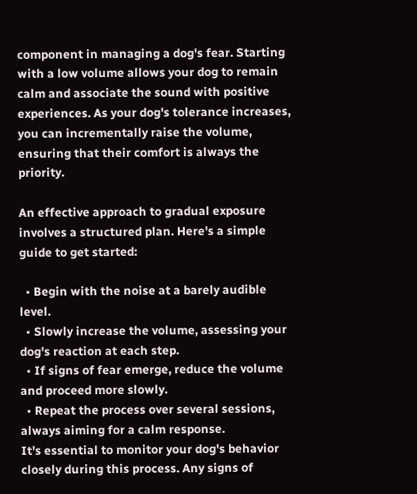component in managing a dog's fear. Starting with a low volume allows your dog to remain calm and associate the sound with positive experiences. As your dog's tolerance increases, you can incrementally raise the volume, ensuring that their comfort is always the priority.

An effective approach to gradual exposure involves a structured plan. Here's a simple guide to get started:

  • Begin with the noise at a barely audible level.
  • Slowly increase the volume, assessing your dog's reaction at each step.
  • If signs of fear emerge, reduce the volume and proceed more slowly.
  • Repeat the process over several sessions, always aiming for a calm response.
It's essential to monitor your dog's behavior closely during this process. Any signs of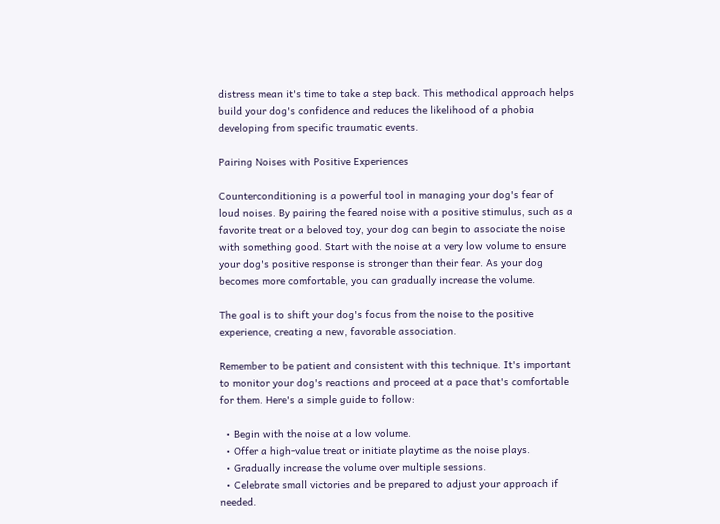distress mean it's time to take a step back. This methodical approach helps build your dog's confidence and reduces the likelihood of a phobia developing from specific traumatic events.

Pairing Noises with Positive Experiences

Counterconditioning is a powerful tool in managing your dog's fear of loud noises. By pairing the feared noise with a positive stimulus, such as a favorite treat or a beloved toy, your dog can begin to associate the noise with something good. Start with the noise at a very low volume to ensure your dog's positive response is stronger than their fear. As your dog becomes more comfortable, you can gradually increase the volume.

The goal is to shift your dog's focus from the noise to the positive experience, creating a new, favorable association.

Remember to be patient and consistent with this technique. It's important to monitor your dog's reactions and proceed at a pace that's comfortable for them. Here's a simple guide to follow:

  • Begin with the noise at a low volume.
  • Offer a high-value treat or initiate playtime as the noise plays.
  • Gradually increase the volume over multiple sessions.
  • Celebrate small victories and be prepared to adjust your approach if needed.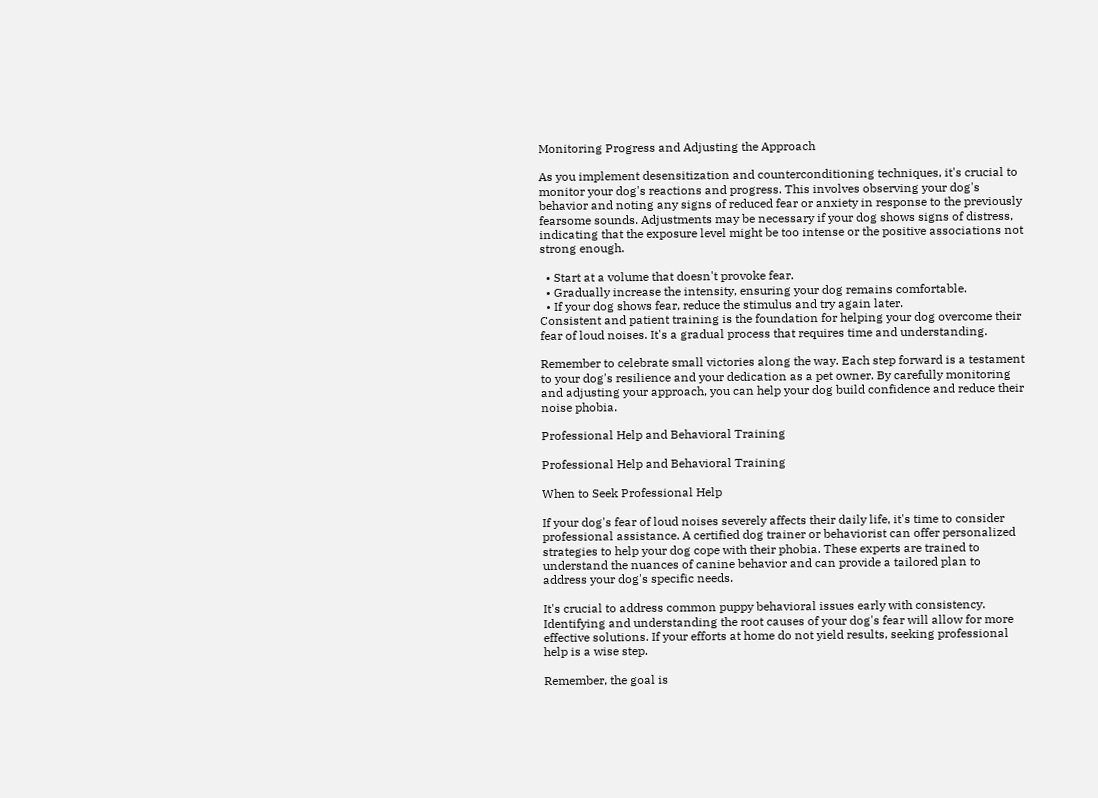Monitoring Progress and Adjusting the Approach

As you implement desensitization and counterconditioning techniques, it's crucial to monitor your dog's reactions and progress. This involves observing your dog's behavior and noting any signs of reduced fear or anxiety in response to the previously fearsome sounds. Adjustments may be necessary if your dog shows signs of distress, indicating that the exposure level might be too intense or the positive associations not strong enough.

  • Start at a volume that doesn't provoke fear.
  • Gradually increase the intensity, ensuring your dog remains comfortable.
  • If your dog shows fear, reduce the stimulus and try again later.
Consistent and patient training is the foundation for helping your dog overcome their fear of loud noises. It's a gradual process that requires time and understanding.

Remember to celebrate small victories along the way. Each step forward is a testament to your dog's resilience and your dedication as a pet owner. By carefully monitoring and adjusting your approach, you can help your dog build confidence and reduce their noise phobia.

Professional Help and Behavioral Training

Professional Help and Behavioral Training

When to Seek Professional Help

If your dog's fear of loud noises severely affects their daily life, it's time to consider professional assistance. A certified dog trainer or behaviorist can offer personalized strategies to help your dog cope with their phobia. These experts are trained to understand the nuances of canine behavior and can provide a tailored plan to address your dog's specific needs.

It's crucial to address common puppy behavioral issues early with consistency. Identifying and understanding the root causes of your dog's fear will allow for more effective solutions. If your efforts at home do not yield results, seeking professional help is a wise step.

Remember, the goal is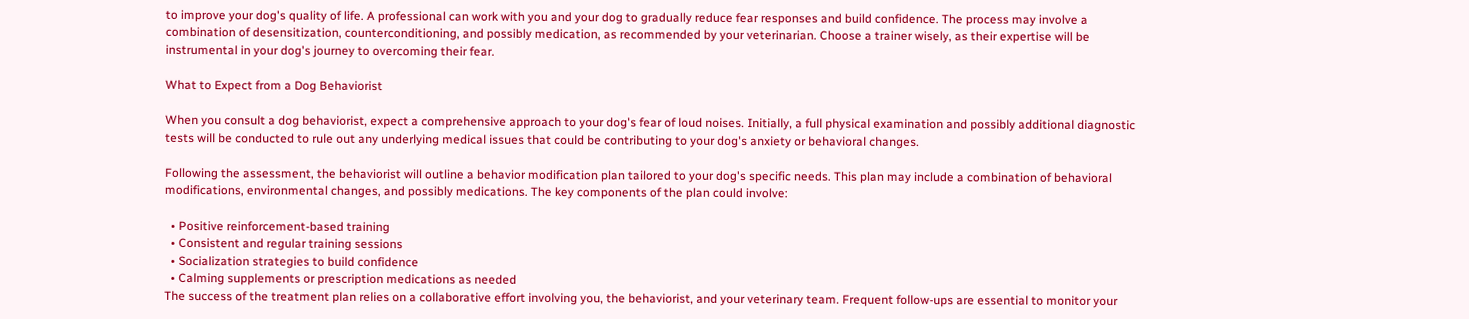to improve your dog's quality of life. A professional can work with you and your dog to gradually reduce fear responses and build confidence. The process may involve a combination of desensitization, counterconditioning, and possibly medication, as recommended by your veterinarian. Choose a trainer wisely, as their expertise will be instrumental in your dog's journey to overcoming their fear.

What to Expect from a Dog Behaviorist

When you consult a dog behaviorist, expect a comprehensive approach to your dog's fear of loud noises. Initially, a full physical examination and possibly additional diagnostic tests will be conducted to rule out any underlying medical issues that could be contributing to your dog's anxiety or behavioral changes.

Following the assessment, the behaviorist will outline a behavior modification plan tailored to your dog's specific needs. This plan may include a combination of behavioral modifications, environmental changes, and possibly medications. The key components of the plan could involve:

  • Positive reinforcement-based training
  • Consistent and regular training sessions
  • Socialization strategies to build confidence
  • Calming supplements or prescription medications as needed
The success of the treatment plan relies on a collaborative effort involving you, the behaviorist, and your veterinary team. Frequent follow-ups are essential to monitor your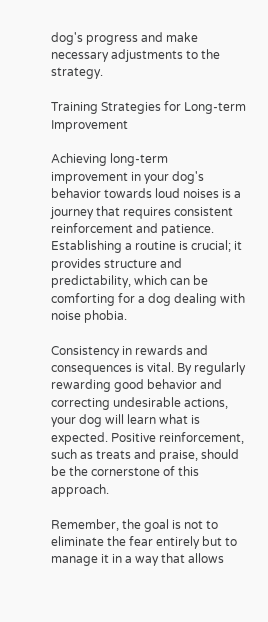dog's progress and make necessary adjustments to the strategy.

Training Strategies for Long-term Improvement

Achieving long-term improvement in your dog's behavior towards loud noises is a journey that requires consistent reinforcement and patience. Establishing a routine is crucial; it provides structure and predictability, which can be comforting for a dog dealing with noise phobia.

Consistency in rewards and consequences is vital. By regularly rewarding good behavior and correcting undesirable actions, your dog will learn what is expected. Positive reinforcement, such as treats and praise, should be the cornerstone of this approach.

Remember, the goal is not to eliminate the fear entirely but to manage it in a way that allows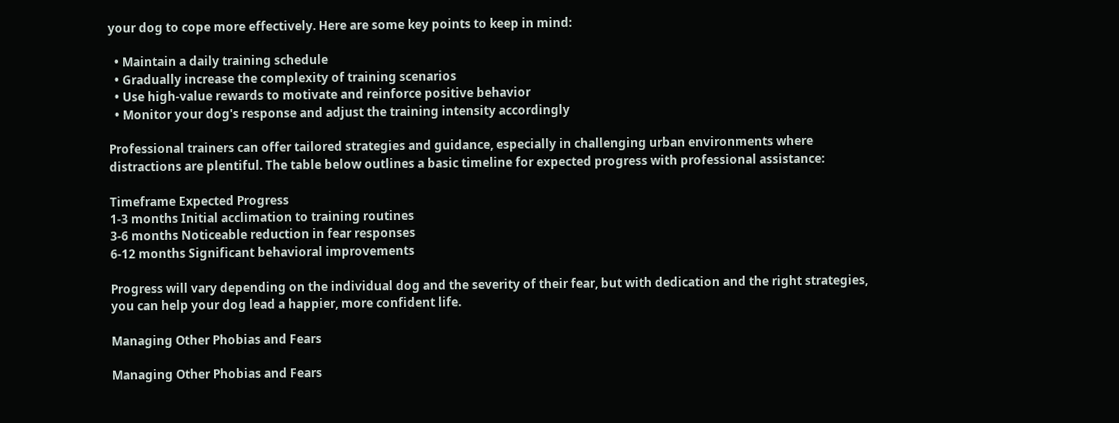your dog to cope more effectively. Here are some key points to keep in mind:

  • Maintain a daily training schedule
  • Gradually increase the complexity of training scenarios
  • Use high-value rewards to motivate and reinforce positive behavior
  • Monitor your dog's response and adjust the training intensity accordingly

Professional trainers can offer tailored strategies and guidance, especially in challenging urban environments where distractions are plentiful. The table below outlines a basic timeline for expected progress with professional assistance:

Timeframe Expected Progress
1-3 months Initial acclimation to training routines
3-6 months Noticeable reduction in fear responses
6-12 months Significant behavioral improvements

Progress will vary depending on the individual dog and the severity of their fear, but with dedication and the right strategies, you can help your dog lead a happier, more confident life.

Managing Other Phobias and Fears

Managing Other Phobias and Fears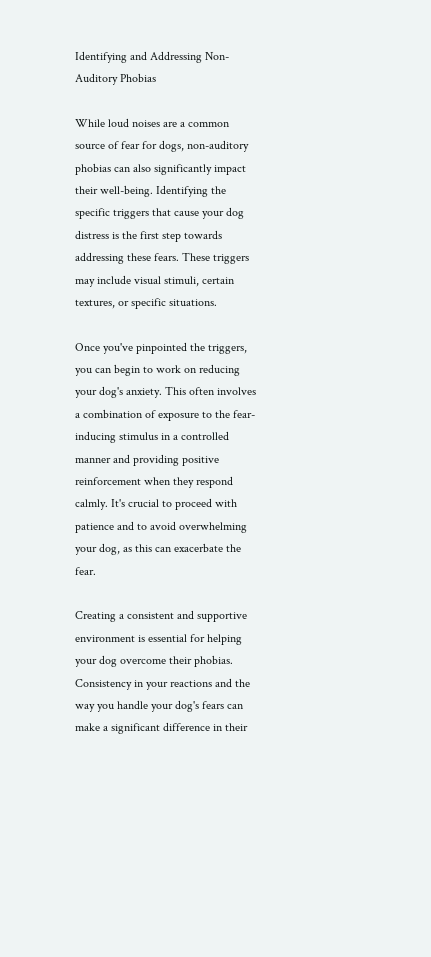Identifying and Addressing Non-Auditory Phobias

While loud noises are a common source of fear for dogs, non-auditory phobias can also significantly impact their well-being. Identifying the specific triggers that cause your dog distress is the first step towards addressing these fears. These triggers may include visual stimuli, certain textures, or specific situations.

Once you've pinpointed the triggers, you can begin to work on reducing your dog's anxiety. This often involves a combination of exposure to the fear-inducing stimulus in a controlled manner and providing positive reinforcement when they respond calmly. It's crucial to proceed with patience and to avoid overwhelming your dog, as this can exacerbate the fear.

Creating a consistent and supportive environment is essential for helping your dog overcome their phobias. Consistency in your reactions and the way you handle your dog's fears can make a significant difference in their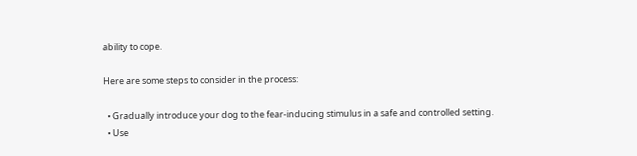ability to cope.

Here are some steps to consider in the process:

  • Gradually introduce your dog to the fear-inducing stimulus in a safe and controlled setting.
  • Use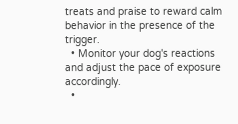treats and praise to reward calm behavior in the presence of the trigger.
  • Monitor your dog's reactions and adjust the pace of exposure accordingly.
  •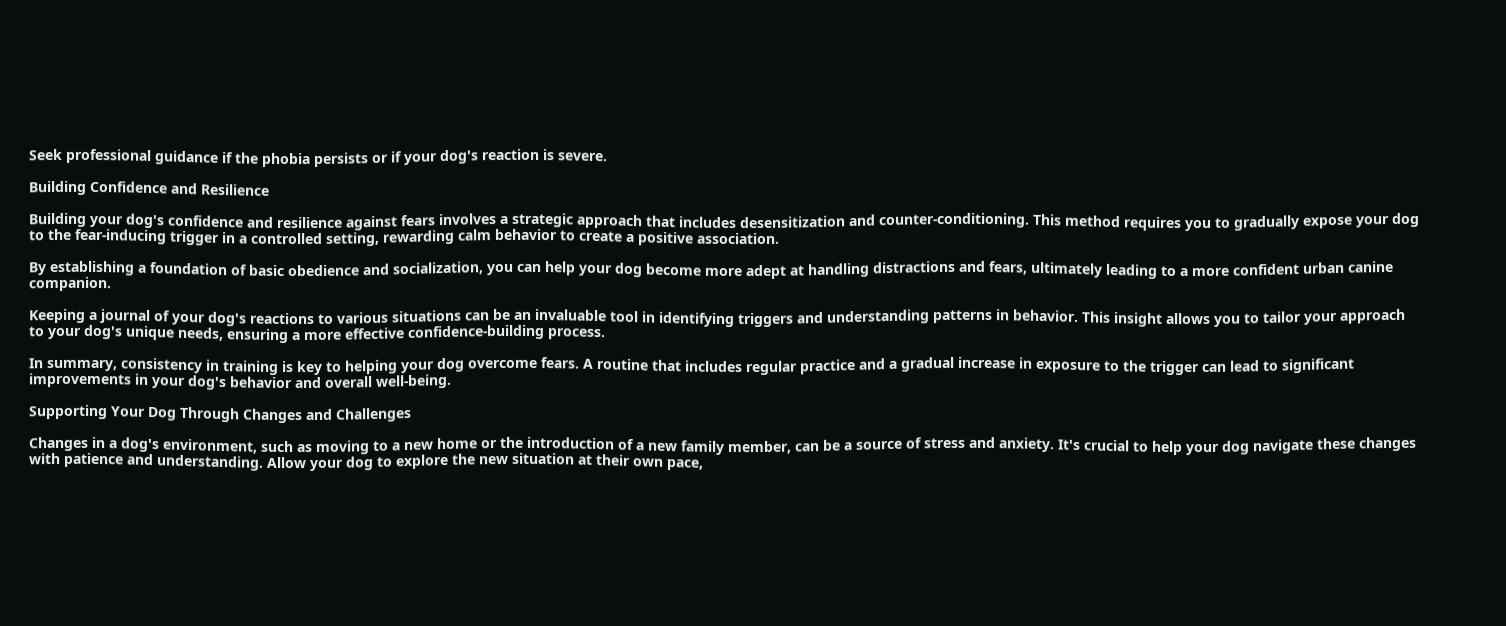Seek professional guidance if the phobia persists or if your dog's reaction is severe.

Building Confidence and Resilience

Building your dog's confidence and resilience against fears involves a strategic approach that includes desensitization and counter-conditioning. This method requires you to gradually expose your dog to the fear-inducing trigger in a controlled setting, rewarding calm behavior to create a positive association.

By establishing a foundation of basic obedience and socialization, you can help your dog become more adept at handling distractions and fears, ultimately leading to a more confident urban canine companion.

Keeping a journal of your dog's reactions to various situations can be an invaluable tool in identifying triggers and understanding patterns in behavior. This insight allows you to tailor your approach to your dog's unique needs, ensuring a more effective confidence-building process.

In summary, consistency in training is key to helping your dog overcome fears. A routine that includes regular practice and a gradual increase in exposure to the trigger can lead to significant improvements in your dog's behavior and overall well-being.

Supporting Your Dog Through Changes and Challenges

Changes in a dog's environment, such as moving to a new home or the introduction of a new family member, can be a source of stress and anxiety. It's crucial to help your dog navigate these changes with patience and understanding. Allow your dog to explore the new situation at their own pace,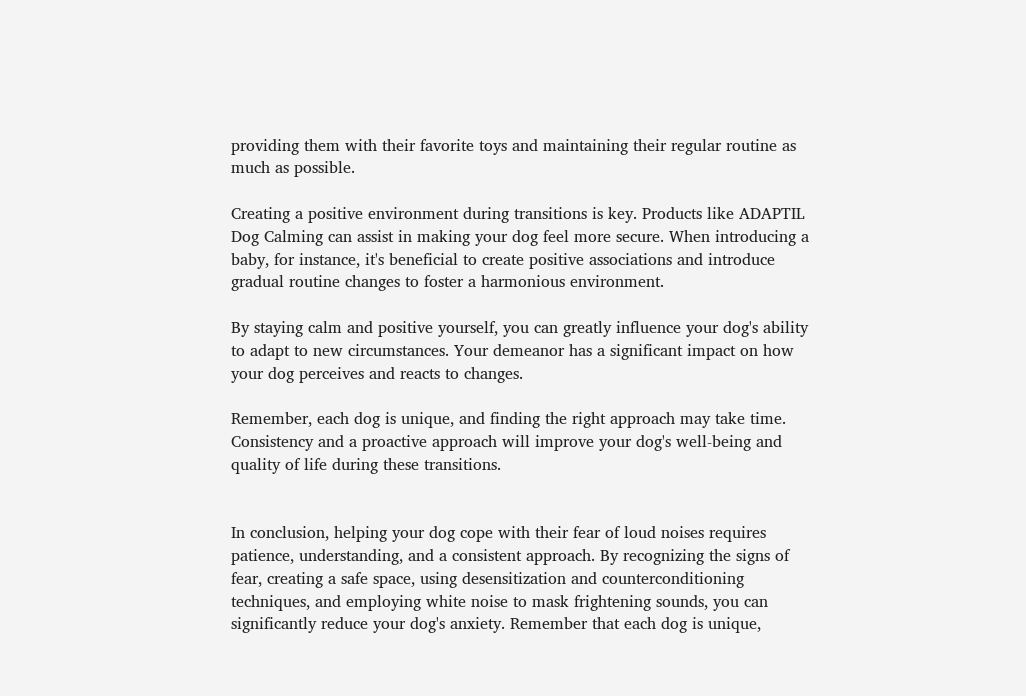providing them with their favorite toys and maintaining their regular routine as much as possible.

Creating a positive environment during transitions is key. Products like ADAPTIL Dog Calming can assist in making your dog feel more secure. When introducing a baby, for instance, it's beneficial to create positive associations and introduce gradual routine changes to foster a harmonious environment.

By staying calm and positive yourself, you can greatly influence your dog's ability to adapt to new circumstances. Your demeanor has a significant impact on how your dog perceives and reacts to changes.

Remember, each dog is unique, and finding the right approach may take time. Consistency and a proactive approach will improve your dog's well-being and quality of life during these transitions.


In conclusion, helping your dog cope with their fear of loud noises requires patience, understanding, and a consistent approach. By recognizing the signs of fear, creating a safe space, using desensitization and counterconditioning techniques, and employing white noise to mask frightening sounds, you can significantly reduce your dog's anxiety. Remember that each dog is unique,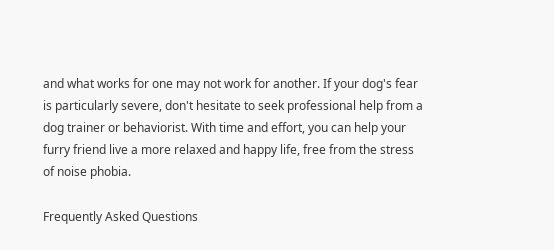and what works for one may not work for another. If your dog's fear is particularly severe, don't hesitate to seek professional help from a dog trainer or behaviorist. With time and effort, you can help your furry friend live a more relaxed and happy life, free from the stress of noise phobia.

Frequently Asked Questions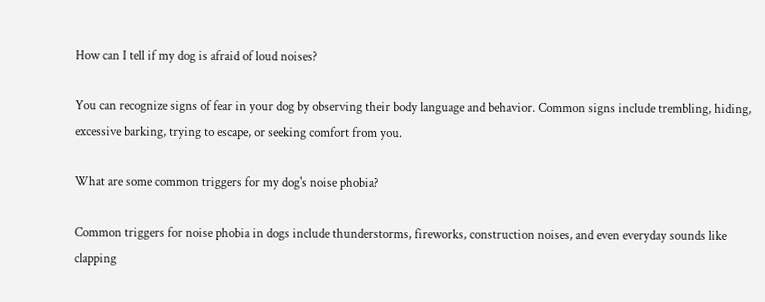How can I tell if my dog is afraid of loud noises?

You can recognize signs of fear in your dog by observing their body language and behavior. Common signs include trembling, hiding, excessive barking, trying to escape, or seeking comfort from you.

What are some common triggers for my dog's noise phobia?

Common triggers for noise phobia in dogs include thunderstorms, fireworks, construction noises, and even everyday sounds like clapping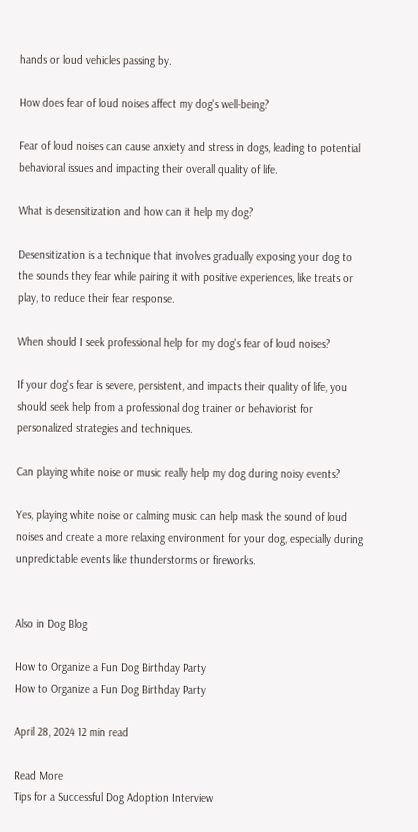hands or loud vehicles passing by.

How does fear of loud noises affect my dog's well-being?

Fear of loud noises can cause anxiety and stress in dogs, leading to potential behavioral issues and impacting their overall quality of life.

What is desensitization and how can it help my dog?

Desensitization is a technique that involves gradually exposing your dog to the sounds they fear while pairing it with positive experiences, like treats or play, to reduce their fear response.

When should I seek professional help for my dog's fear of loud noises?

If your dog's fear is severe, persistent, and impacts their quality of life, you should seek help from a professional dog trainer or behaviorist for personalized strategies and techniques.

Can playing white noise or music really help my dog during noisy events?

Yes, playing white noise or calming music can help mask the sound of loud noises and create a more relaxing environment for your dog, especially during unpredictable events like thunderstorms or fireworks.


Also in Dog Blog

How to Organize a Fun Dog Birthday Party
How to Organize a Fun Dog Birthday Party

April 28, 2024 12 min read

Read More
Tips for a Successful Dog Adoption Interview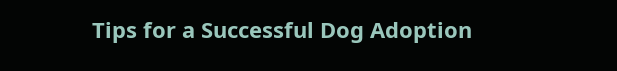Tips for a Successful Dog Adoption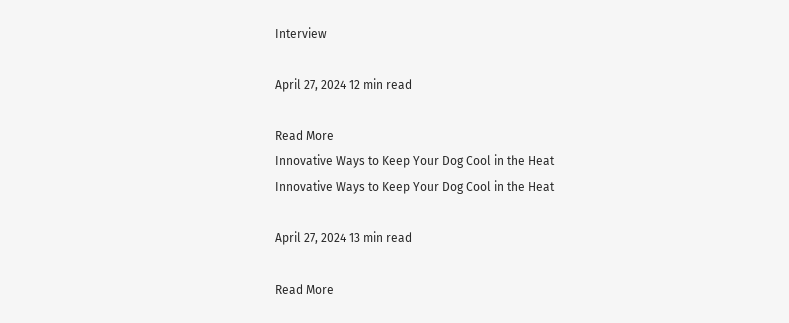Interview

April 27, 2024 12 min read

Read More
Innovative Ways to Keep Your Dog Cool in the Heat
Innovative Ways to Keep Your Dog Cool in the Heat

April 27, 2024 13 min read

Read More